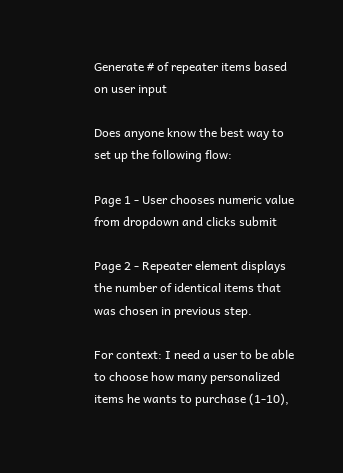Generate # of repeater items based on user input

Does anyone know the best way to set up the following flow:

Page 1 - User chooses numeric value from dropdown and clicks submit

Page 2 - Repeater element displays the number of identical items that was chosen in previous step.

For context: I need a user to be able to choose how many personalized items he wants to purchase (1-10),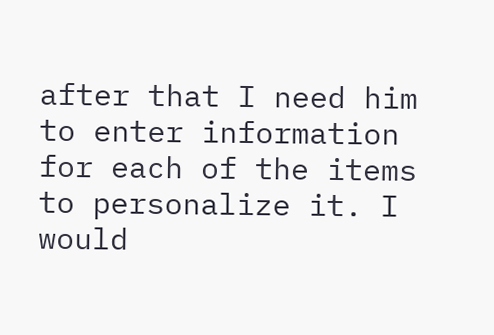after that I need him to enter information for each of the items to personalize it. I would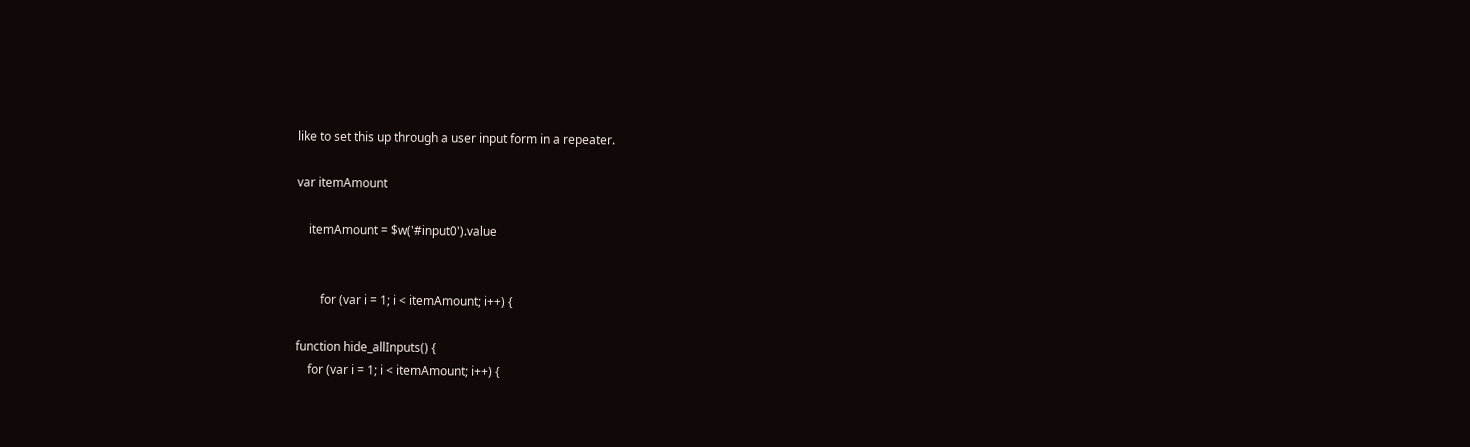like to set this up through a user input form in a repeater.

var itemAmount

    itemAmount = $w('#input0').value


        for (var i = 1; i < itemAmount; i++) {

function hide_allInputs() {
    for (var i = 1; i < itemAmount; i++) {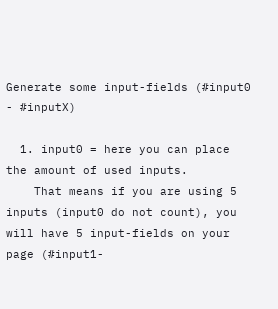Generate some input-fields (#input0 - #inputX)

  1. input0 = here you can place the amount of used inputs.
    That means if you are using 5 inputs (input0 do not count), you will have 5 input-fields on your page (#input1-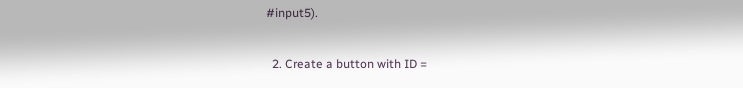#input5).

  2. Create a button with ID =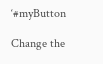‘#myButton

Change the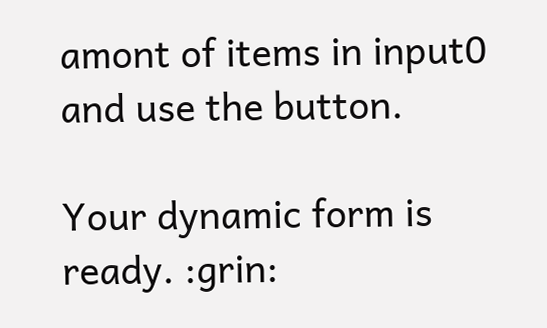amont of items in input0 and use the button.

Your dynamic form is ready. :grin: